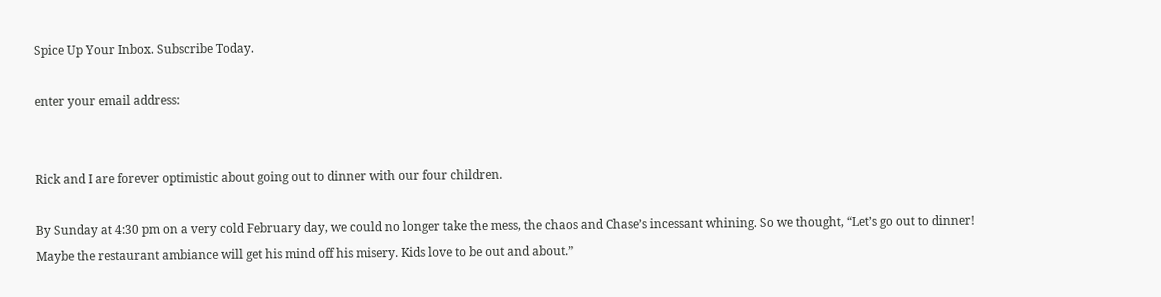Spice Up Your Inbox. Subscribe Today.

enter your email address:


Rick and I are forever optimistic about going out to dinner with our four children.

By Sunday at 4:30 pm on a very cold February day, we could no longer take the mess, the chaos and Chase’s incessant whining. So we thought, “Let’s go out to dinner! Maybe the restaurant ambiance will get his mind off his misery. Kids love to be out and about.”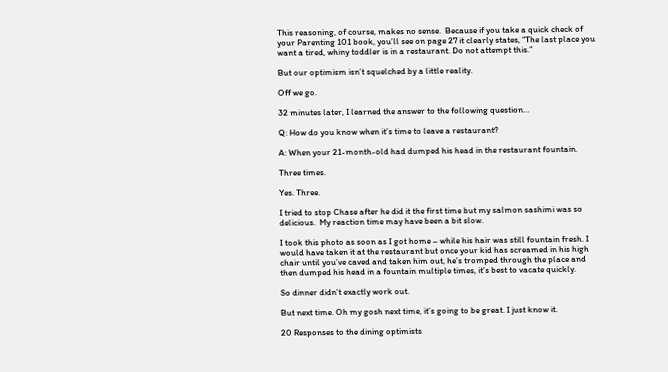This reasoning, of course, makes no sense.  Because if you take a quick check of your Parenting 101 book, you’ll see on page 27 it clearly states, “The last place you want a tired, whiny toddler is in a restaurant. Do not attempt this.”

But our optimism isn’t squelched by a little reality.

Off we go.

32 minutes later, I learned the answer to the following question…

Q: How do you know when it’s time to leave a restaurant?

A: When your 21-month-old had dumped his head in the restaurant fountain.

Three times.

Yes. Three.

I tried to stop Chase after he did it the first time but my salmon sashimi was so delicious.  My reaction time may have been a bit slow.

I took this photo as soon as I got home – while his hair was still fountain fresh. I would have taken it at the restaurant but once your kid has screamed in his high chair until you’ve caved and taken him out, he’s tromped through the place and then dumped his head in a fountain multiple times, it’s best to vacate quickly.

So dinner didn’t exactly work out.

But next time. Oh my gosh next time, it’s going to be great. I just know it.

20 Responses to the dining optimists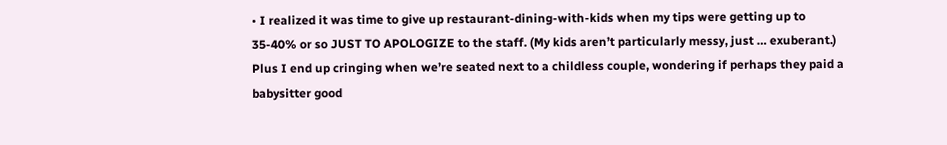• I realized it was time to give up restaurant-dining-with-kids when my tips were getting up to 35-40% or so JUST TO APOLOGIZE to the staff. (My kids aren’t particularly messy, just … exuberant.) Plus I end up cringing when we’re seated next to a childless couple, wondering if perhaps they paid a babysitter good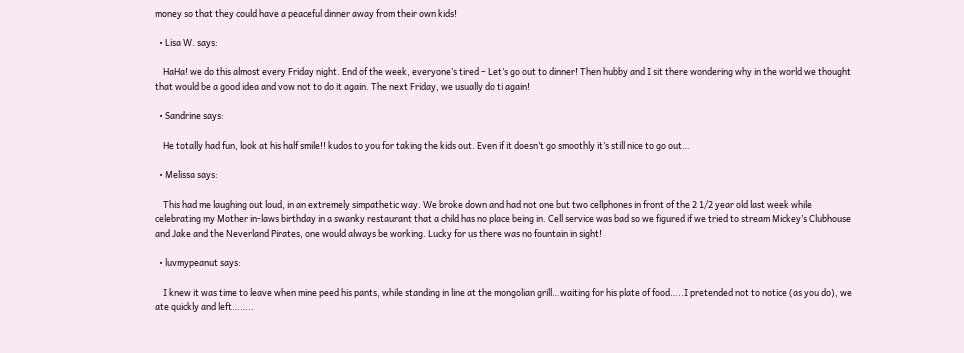money so that they could have a peaceful dinner away from their own kids!

  • Lisa W. says:

    HaHa! we do this almost every Friday night. End of the week, everyone’s tired – Let’s go out to dinner! Then hubby and I sit there wondering why in the world we thought that would be a good idea and vow not to do it again. The next Friday, we usually do ti again!

  • Sandrine says:

    He totally had fun, look at his half smile!! kudos to you for taking the kids out. Even if it doesn’t go smoothly it’s still nice to go out…

  • Melissa says:

    This had me laughing out loud, in an extremely simpathetic way. We broke down and had not one but two cellphones in front of the 2 1/2 year old last week while celebrating my Mother in-laws birthday in a swanky restaurant that a child has no place being in. Cell service was bad so we figured if we tried to stream Mickey’s Clubhouse and Jake and the Neverland Pirates, one would always be working. Lucky for us there was no fountain in sight!

  • luvmypeanut says:

    I knew it was time to leave when mine peed his pants, while standing in line at the mongolian grill…waiting for his plate of food…..I pretended not to notice (as you do), we ate quickly and left……..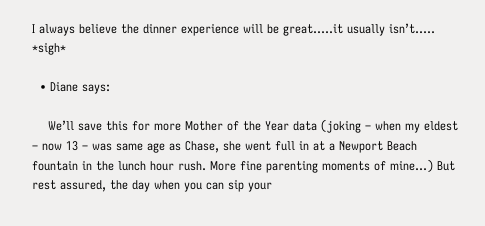I always believe the dinner experience will be great…..it usually isn’t….. *sigh*

  • Diane says:

    We’ll save this for more Mother of the Year data (joking – when my eldest – now 13 – was same age as Chase, she went full in at a Newport Beach fountain in the lunch hour rush. More fine parenting moments of mine…) But rest assured, the day when you can sip your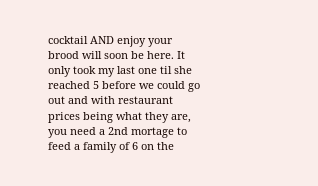cocktail AND enjoy your brood will soon be here. It only took my last one til she reached 5 before we could go out and with restaurant prices being what they are, you need a 2nd mortage to feed a family of 6 on the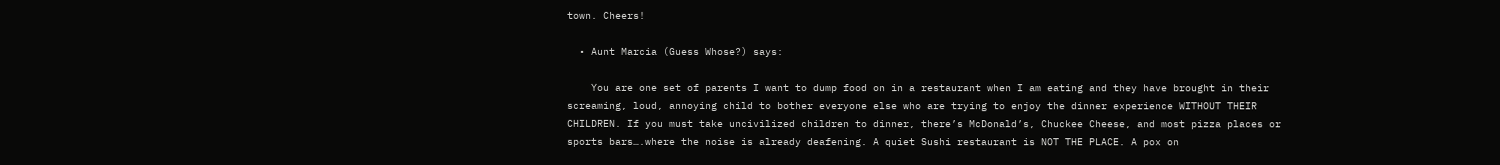town. Cheers!

  • Aunt Marcia (Guess Whose?) says:

    You are one set of parents I want to dump food on in a restaurant when I am eating and they have brought in their screaming, loud, annoying child to bother everyone else who are trying to enjoy the dinner experience WITHOUT THEIR CHILDREN. If you must take uncivilized children to dinner, there’s McDonald’s, Chuckee Cheese, and most pizza places or sports bars….where the noise is already deafening. A quiet Sushi restaurant is NOT THE PLACE. A pox on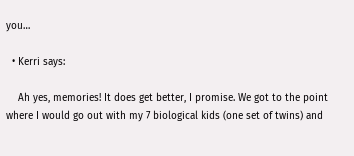you…

  • Kerri says:

    Ah yes, memories! It does get better, I promise. We got to the point where I would go out with my 7 biological kids (one set of twins) and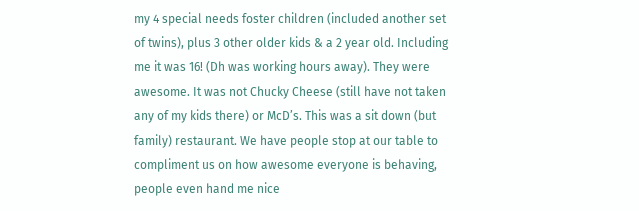my 4 special needs foster children (included another set of twins), plus 3 other older kids & a 2 year old. Including me it was 16! (Dh was working hours away). They were awesome. It was not Chucky Cheese (still have not taken any of my kids there) or McD’s. This was a sit down (but family) restaurant. We have people stop at our table to compliment us on how awesome everyone is behaving, people even hand me nice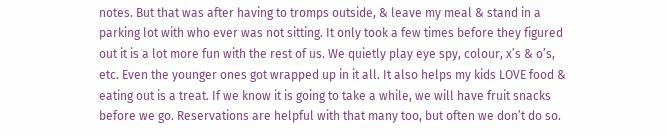notes. But that was after having to tromps outside, & leave my meal & stand in a parking lot with who ever was not sitting. It only took a few times before they figured out it is a lot more fun with the rest of us. We quietly play eye spy, colour, x’s & o’s, etc. Even the younger ones got wrapped up in it all. It also helps my kids LOVE food & eating out is a treat. If we know it is going to take a while, we will have fruit snacks before we go. Reservations are helpful with that many too, but often we don’t do so.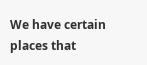We have certain places that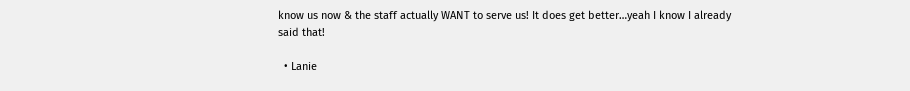know us now & the staff actually WANT to serve us! It does get better…yeah I know I already said that!

  • Lanie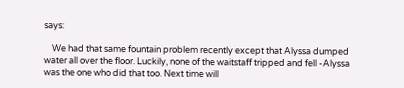says:

    We had that same fountain problem recently except that Alyssa dumped water all over the floor. Luckily, none of the waitstaff tripped and fell -Alyssa was the one who did that too. Next time will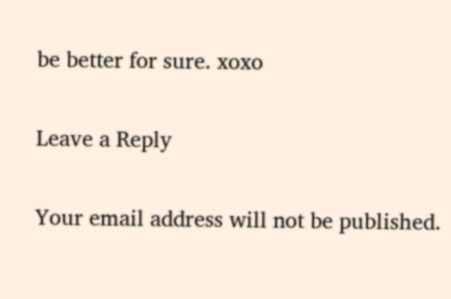be better for sure. xoxo

Leave a Reply

Your email address will not be published.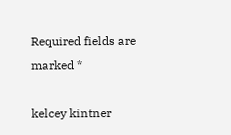Required fields are marked *

kelcey kintner